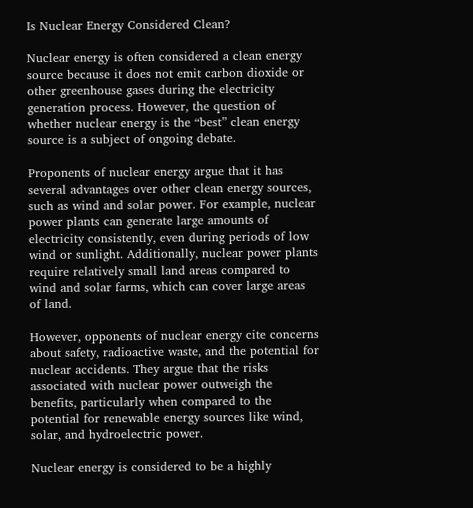Is Nuclear Energy Considered Clean?

Nuclear energy is often considered a clean energy source because it does not emit carbon dioxide or other greenhouse gases during the electricity generation process. However, the question of whether nuclear energy is the “best” clean energy source is a subject of ongoing debate.

Proponents of nuclear energy argue that it has several advantages over other clean energy sources, such as wind and solar power. For example, nuclear power plants can generate large amounts of electricity consistently, even during periods of low wind or sunlight. Additionally, nuclear power plants require relatively small land areas compared to wind and solar farms, which can cover large areas of land.

However, opponents of nuclear energy cite concerns about safety, radioactive waste, and the potential for nuclear accidents. They argue that the risks associated with nuclear power outweigh the benefits, particularly when compared to the potential for renewable energy sources like wind, solar, and hydroelectric power.

Nuclear energy is considered to be a highly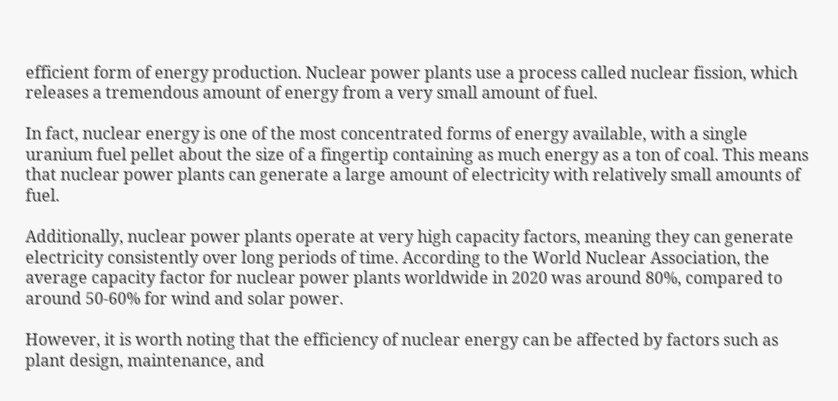efficient form of energy production. Nuclear power plants use a process called nuclear fission, which releases a tremendous amount of energy from a very small amount of fuel.

In fact, nuclear energy is one of the most concentrated forms of energy available, with a single uranium fuel pellet about the size of a fingertip containing as much energy as a ton of coal. This means that nuclear power plants can generate a large amount of electricity with relatively small amounts of fuel.

Additionally, nuclear power plants operate at very high capacity factors, meaning they can generate electricity consistently over long periods of time. According to the World Nuclear Association, the average capacity factor for nuclear power plants worldwide in 2020 was around 80%, compared to around 50-60% for wind and solar power.

However, it is worth noting that the efficiency of nuclear energy can be affected by factors such as plant design, maintenance, and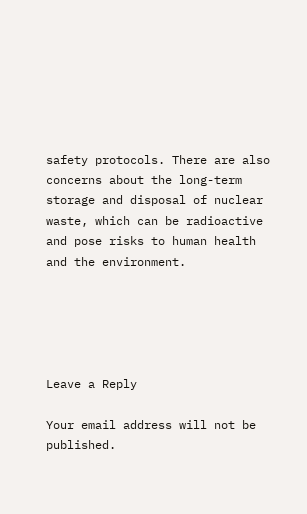safety protocols. There are also concerns about the long-term storage and disposal of nuclear waste, which can be radioactive and pose risks to human health and the environment.





Leave a Reply

Your email address will not be published.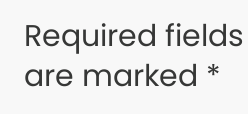Required fields are marked *